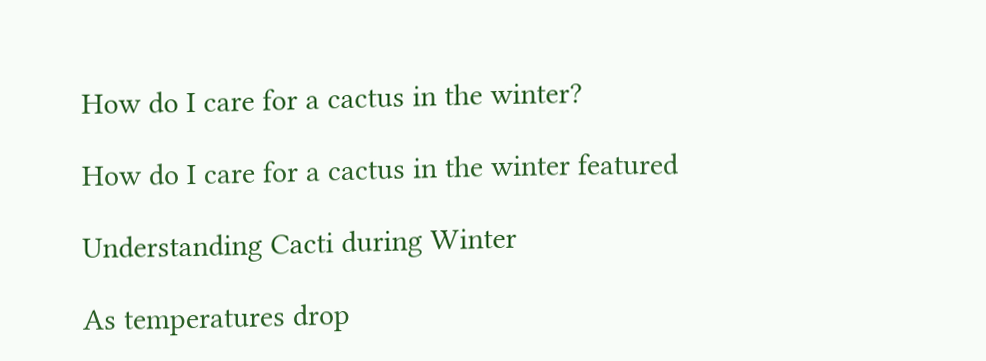How do I care for a cactus in the winter?

How do I care for a cactus in the winter featured

Understanding Cacti during Winter

As temperatures drop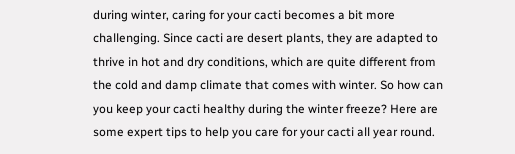during winter, caring for your cacti becomes a bit more challenging. Since cacti are desert plants, they are adapted to thrive in hot and dry conditions, which are quite different from the cold and damp climate that comes with winter. So how can you keep your cacti healthy during the winter freeze? Here are some expert tips to help you care for your cacti all year round.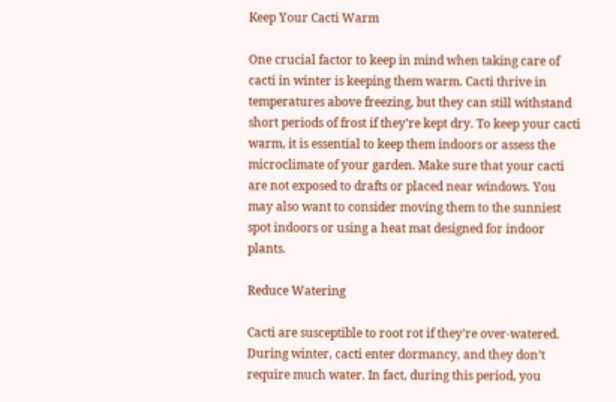Keep Your Cacti Warm

One crucial factor to keep in mind when taking care of cacti in winter is keeping them warm. Cacti thrive in temperatures above freezing, but they can still withstand short periods of frost if they’re kept dry. To keep your cacti warm, it is essential to keep them indoors or assess the microclimate of your garden. Make sure that your cacti are not exposed to drafts or placed near windows. You may also want to consider moving them to the sunniest spot indoors or using a heat mat designed for indoor plants.

Reduce Watering

Cacti are susceptible to root rot if they’re over-watered. During winter, cacti enter dormancy, and they don’t require much water. In fact, during this period, you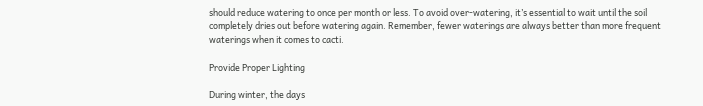should reduce watering to once per month or less. To avoid over-watering, it’s essential to wait until the soil completely dries out before watering again. Remember, fewer waterings are always better than more frequent waterings when it comes to cacti.

Provide Proper Lighting

During winter, the days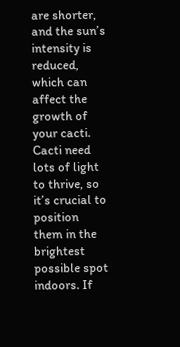are shorter, and the sun’s intensity is reduced, which can affect the growth of your cacti. Cacti need lots of light to thrive, so it’s crucial to position them in the brightest possible spot indoors. If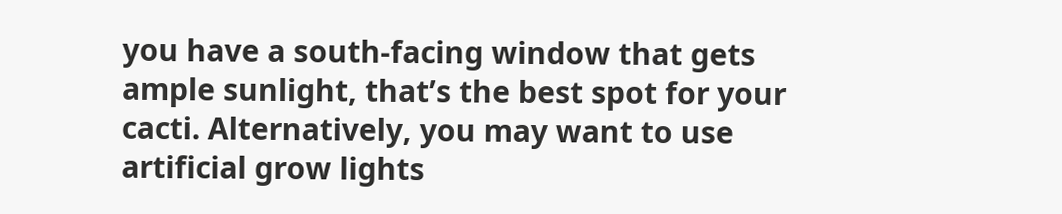you have a south-facing window that gets ample sunlight, that’s the best spot for your cacti. Alternatively, you may want to use artificial grow lights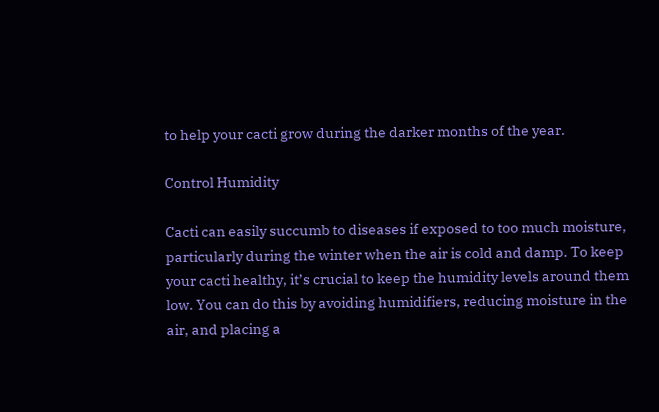to help your cacti grow during the darker months of the year.

Control Humidity

Cacti can easily succumb to diseases if exposed to too much moisture, particularly during the winter when the air is cold and damp. To keep your cacti healthy, it’s crucial to keep the humidity levels around them low. You can do this by avoiding humidifiers, reducing moisture in the air, and placing a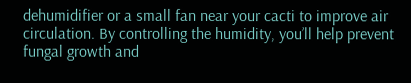dehumidifier or a small fan near your cacti to improve air circulation. By controlling the humidity, you’ll help prevent fungal growth and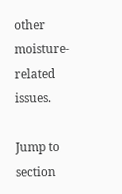other moisture-related issues.

Jump to section